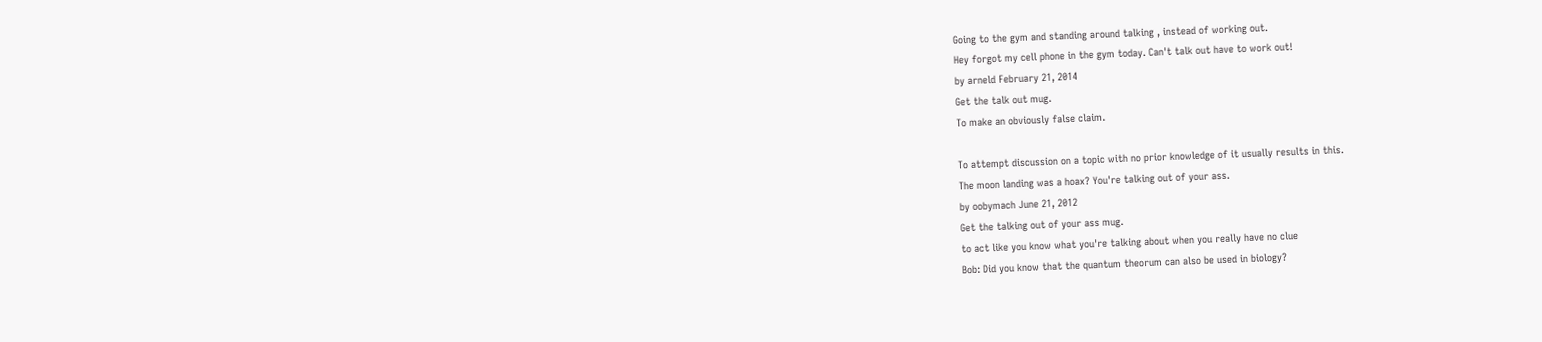Going to the gym and standing around talking , instead of working out.
Hey forgot my cell phone in the gym today. Can't talk out have to work out!
by arneld February 21, 2014
Get the talk out mug.
To make an obviously false claim.

To attempt discussion on a topic with no prior knowledge of it usually results in this.
The moon landing was a hoax? You're talking out of your ass.
by oobymach June 21, 2012
Get the talking out of your ass mug.
to act like you know what you're talking about when you really have no clue
Bob: Did you know that the quantum theorum can also be used in biology?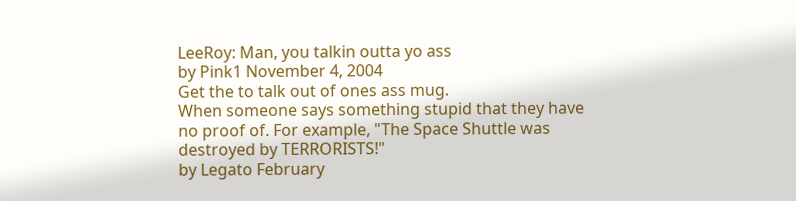LeeRoy: Man, you talkin outta yo ass
by Pink1 November 4, 2004
Get the to talk out of ones ass mug.
When someone says something stupid that they have no proof of. For example, "The Space Shuttle was destroyed by TERRORISTS!"
by Legato February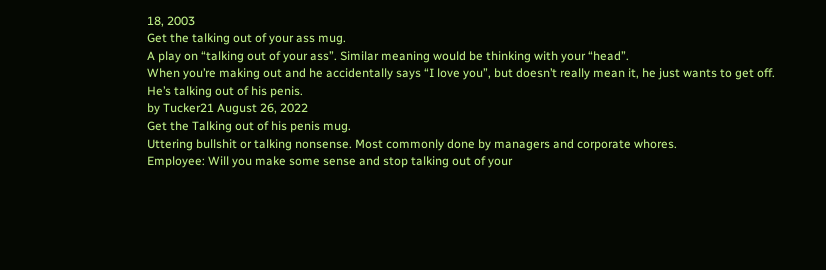18, 2003
Get the talking out of your ass mug.
A play on “talking out of your ass”. Similar meaning would be thinking with your “head”.
When you’re making out and he accidentally says “I love you”, but doesn’t really mean it, he just wants to get off. He’s talking out of his penis.
by Tucker21 August 26, 2022
Get the Talking out of his penis mug.
Uttering bullshit or talking nonsense. Most commonly done by managers and corporate whores.
Employee: Will you make some sense and stop talking out of your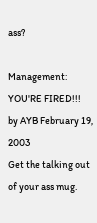ass?

Management: YOU'RE FIRED!!!
by AYB February 19, 2003
Get the talking out of your ass mug.